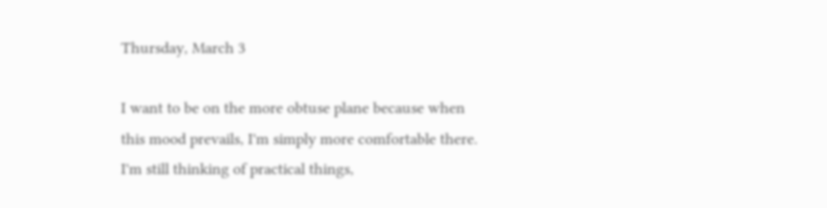Thursday, March 3

I want to be on the more obtuse plane because when this mood prevails, I'm simply more comfortable there. I'm still thinking of practical things,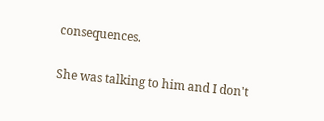consequences.

She was talking to him and I don't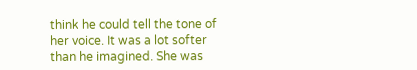think he could tell the tone of her voice. It was a lot softer than he imagined. She was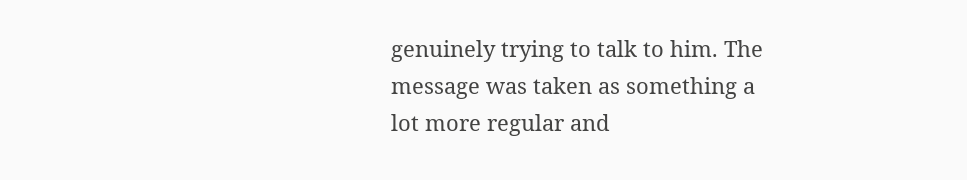genuinely trying to talk to him. The message was taken as something a lot more regular and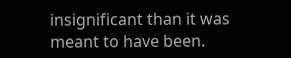insignificant than it was meant to have been.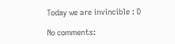Today we are invincible : D

No comments: